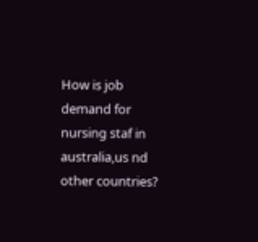How is job demand for nursing staf in australia,us nd other countries?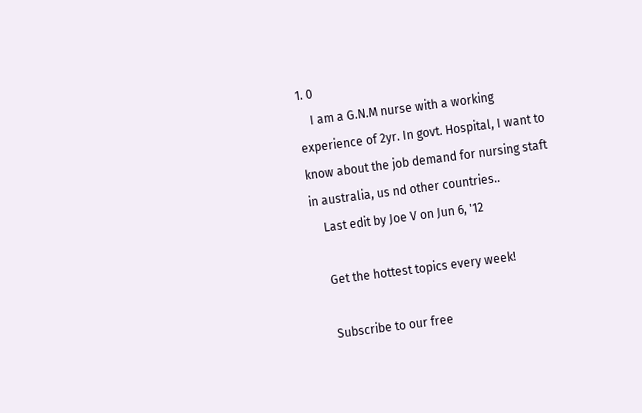1. 0
    I am a G.N.M nurse with a working experience of 2yr. In govt. Hospital, I want to know about the job demand for nursing staft in australia, us nd other countries..
    Last edit by Joe V on Jun 6, '12

    Get the hottest topics every week!

    Subscribe to our free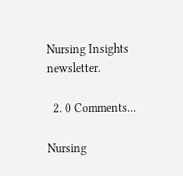Nursing Insights newsletter.

  2. 0 Comments...

Nursing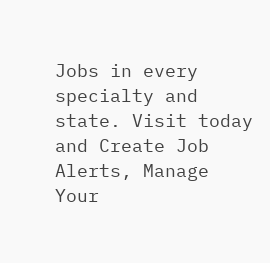Jobs in every specialty and state. Visit today and Create Job Alerts, Manage Your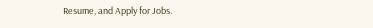Resume, and Apply for Jobs.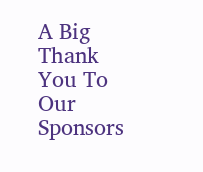A Big Thank You To Our Sponsors